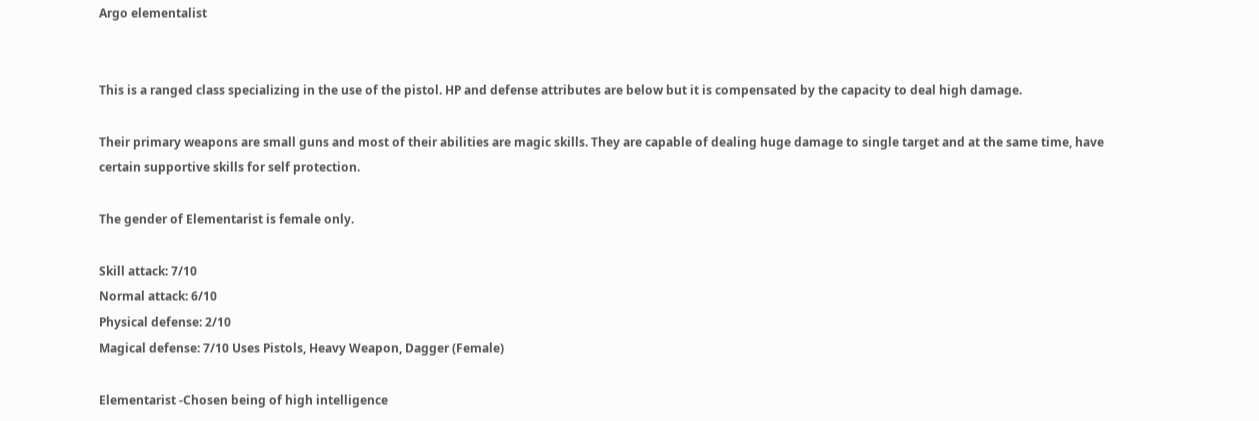Argo elementalist


This is a ranged class specializing in the use of the pistol. HP and defense attributes are below but it is compensated by the capacity to deal high damage.

Their primary weapons are small guns and most of their abilities are magic skills. They are capable of dealing huge damage to single target and at the same time, have certain supportive skills for self protection.

The gender of Elementarist is female only.

Skill attack: 7/10
Normal attack: 6/10
Physical defense: 2/10
Magical defense: 7/10 Uses Pistols, Heavy Weapon, Dagger (Female)

Elementarist -Chosen being of high intelligence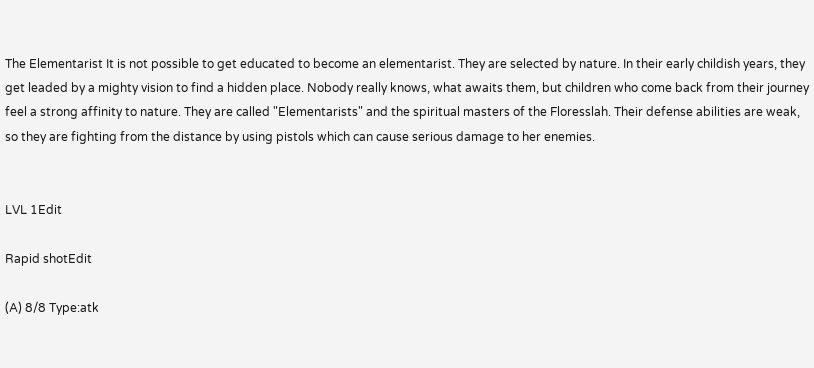The Elementarist It is not possible to get educated to become an elementarist. They are selected by nature. In their early childish years, they get leaded by a mighty vision to find a hidden place. Nobody really knows, what awaits them, but children who come back from their journey feel a strong affinity to nature. They are called "Elementarists" and the spiritual masters of the Floresslah. Their defense abilities are weak, so they are fighting from the distance by using pistols which can cause serious damage to her enemies.


LVL 1Edit

Rapid shotEdit

(A) 8/8 Type:atk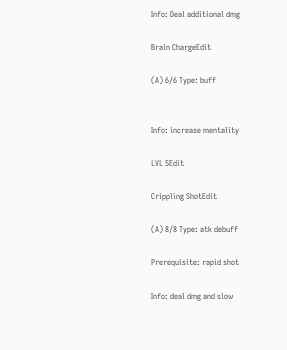Info: Deal additional dmg

Brain ChargeEdit

(A) 6/6 Type: buff


Info: increase mentality

LVL 5Edit

Crippling ShotEdit

(A) 8/8 Type: atk debuff

Prerequisite: rapid shot

Info: deal dmg and slow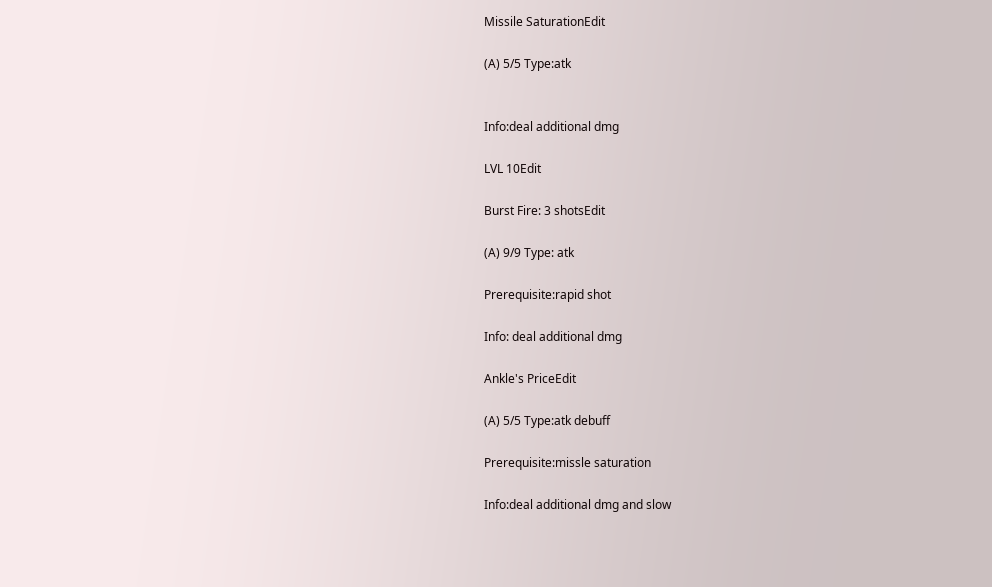Missile SaturationEdit

(A) 5/5 Type:atk


Info:deal additional dmg

LVL 10Edit

Burst Fire: 3 shotsEdit

(A) 9/9 Type: atk

Prerequisite:rapid shot

Info: deal additional dmg

Ankle's PriceEdit

(A) 5/5 Type:atk debuff

Prerequisite:missle saturation

Info:deal additional dmg and slow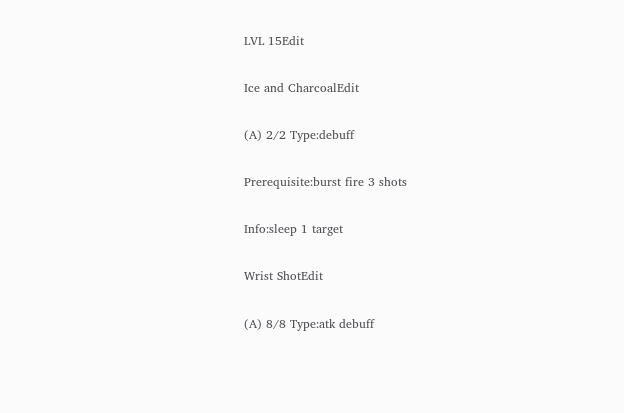LVL 15Edit

Ice and CharcoalEdit

(A) 2/2 Type:debuff

Prerequisite:burst fire 3 shots

Info:sleep 1 target

Wrist ShotEdit

(A) 8/8 Type:atk debuff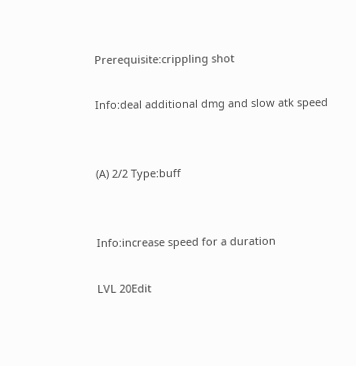Prerequisite:crippling shot

Info:deal additional dmg and slow atk speed


(A) 2/2 Type:buff


Info:increase speed for a duration

LVL 20Edit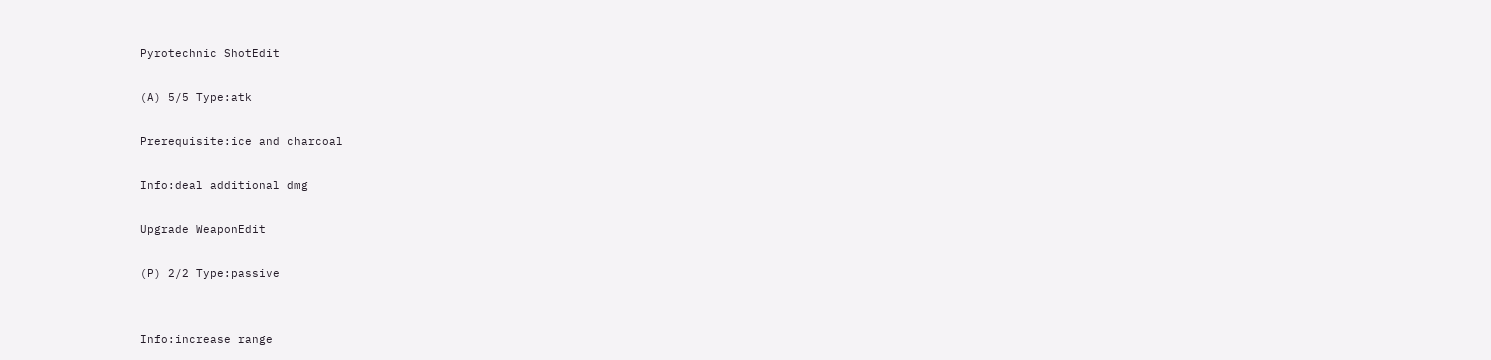Pyrotechnic ShotEdit

(A) 5/5 Type:atk

Prerequisite:ice and charcoal

Info:deal additional dmg

Upgrade WeaponEdit

(P) 2/2 Type:passive


Info:increase range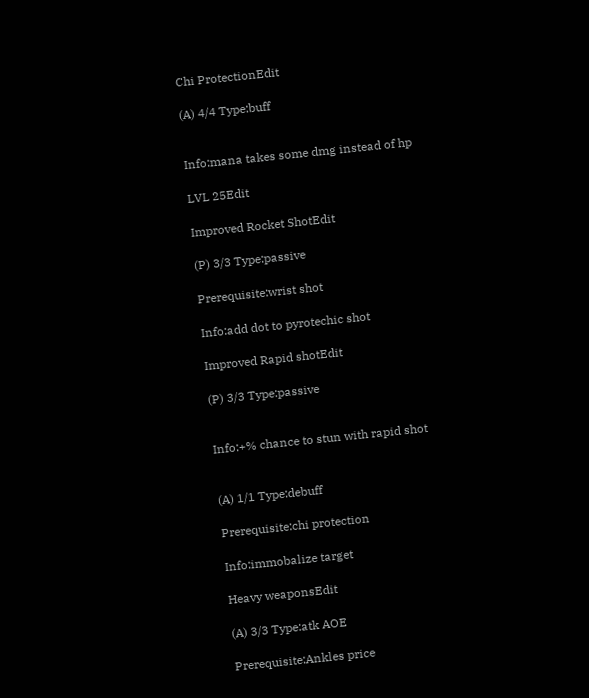Chi ProtectionEdit

(A) 4/4 Type:buff


Info:mana takes some dmg instead of hp

LVL 25Edit

Improved Rocket ShotEdit

(P) 3/3 Type:passive

Prerequisite:wrist shot

Info:add dot to pyrotechic shot

Improved Rapid shotEdit

(P) 3/3 Type:passive


Info:+% chance to stun with rapid shot


(A) 1/1 Type:debuff

Prerequisite:chi protection

Info:immobalize target

Heavy weaponsEdit

(A) 3/3 Type:atk AOE

Prerequisite:Ankles price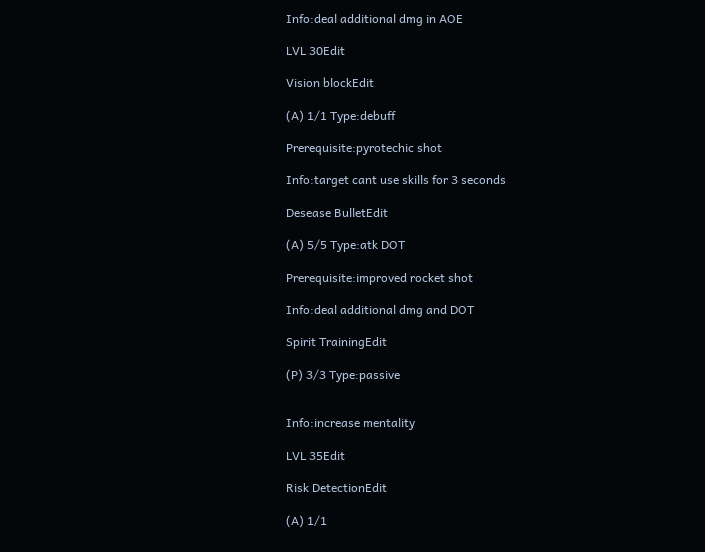Info:deal additional dmg in AOE

LVL 30Edit

Vision blockEdit

(A) 1/1 Type:debuff

Prerequisite:pyrotechic shot

Info:target cant use skills for 3 seconds

Desease BulletEdit

(A) 5/5 Type:atk DOT

Prerequisite:improved rocket shot

Info:deal additional dmg and DOT

Spirit TrainingEdit

(P) 3/3 Type:passive


Info:increase mentality

LVL 35Edit

Risk DetectionEdit

(A) 1/1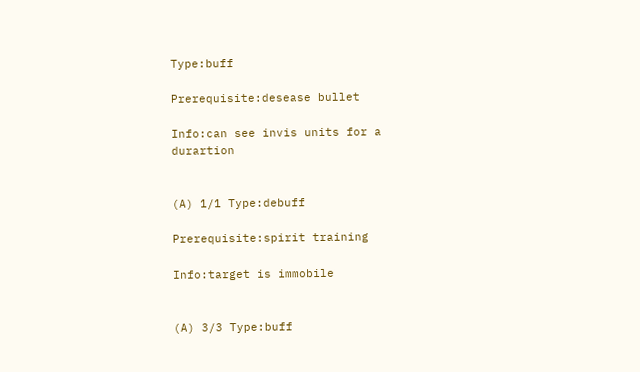Type:buff

Prerequisite:desease bullet

Info:can see invis units for a durartion


(A) 1/1 Type:debuff

Prerequisite:spirit training

Info:target is immobile


(A) 3/3 Type:buff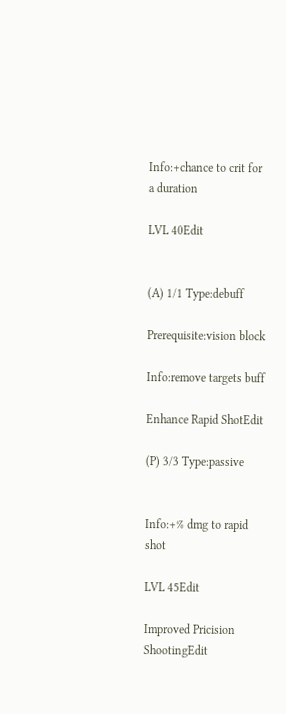Info:+chance to crit for a duration

LVL 40Edit


(A) 1/1 Type:debuff

Prerequisite:vision block

Info:remove targets buff

Enhance Rapid ShotEdit

(P) 3/3 Type:passive


Info:+% dmg to rapid shot

LVL 45Edit

Improved Pricision ShootingEdit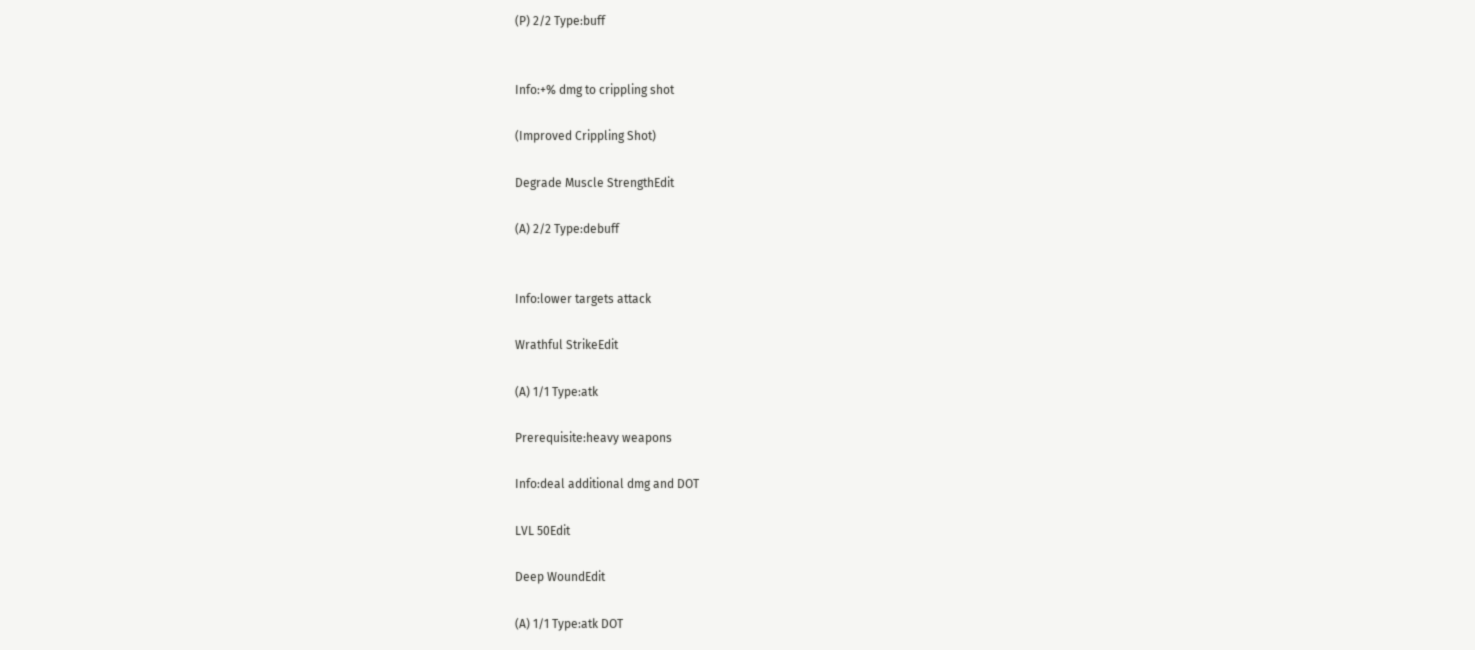(P) 2/2 Type:buff


Info:+% dmg to crippling shot

(Improved Crippling Shot)

Degrade Muscle StrengthEdit

(A) 2/2 Type:debuff


Info:lower targets attack

Wrathful StrikeEdit

(A) 1/1 Type:atk

Prerequisite:heavy weapons

Info:deal additional dmg and DOT

LVL 50Edit

Deep WoundEdit

(A) 1/1 Type:atk DOT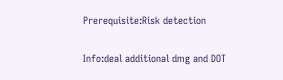Prerequisite:Risk detection

Info:deal additional dmg and DOT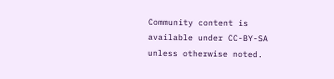Community content is available under CC-BY-SA unless otherwise noted.